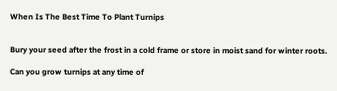When Is The Best Time To Plant Turnips


Bury your seed after the frost in a cold frame or store in moist sand for winter roots.

Can you grow turnips at any time of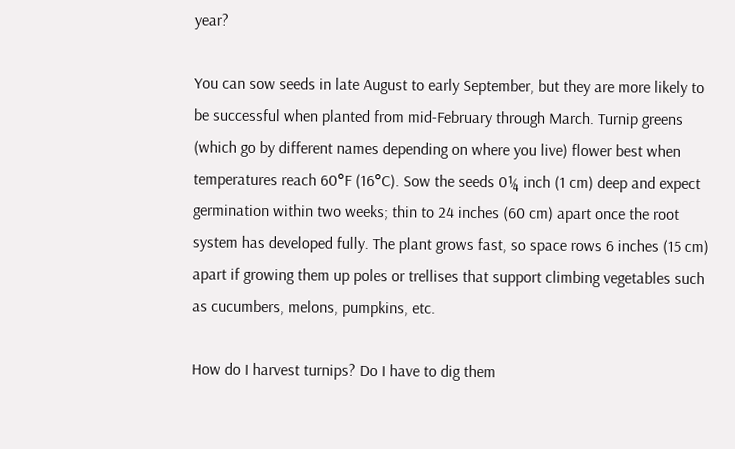year?

You can sow seeds in late August to early September, but they are more likely to be successful when planted from mid-February through March. Turnip greens (which go by different names depending on where you live) flower best when temperatures reach 60°F (16°C). Sow the seeds 0¼ inch (1 cm) deep and expect germination within two weeks; thin to 24 inches (60 cm) apart once the root system has developed fully. The plant grows fast, so space rows 6 inches (15 cm) apart if growing them up poles or trellises that support climbing vegetables such as cucumbers, melons, pumpkins, etc.

How do I harvest turnips? Do I have to dig them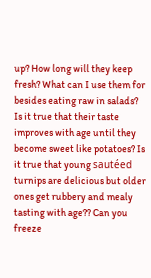up? How long will they keep fresh? What can I use them for besides eating raw in salads? Is it true that their taste improves with age until they become sweet like potatoes? Is it true that young sautéed turnips are delicious but older ones get rubbery and mealy tasting with age?? Can you freeze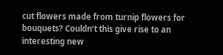cut flowers made from turnip flowers for bouquets? Couldn’t this give rise to an interesting new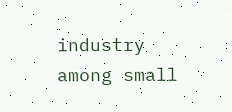industry among small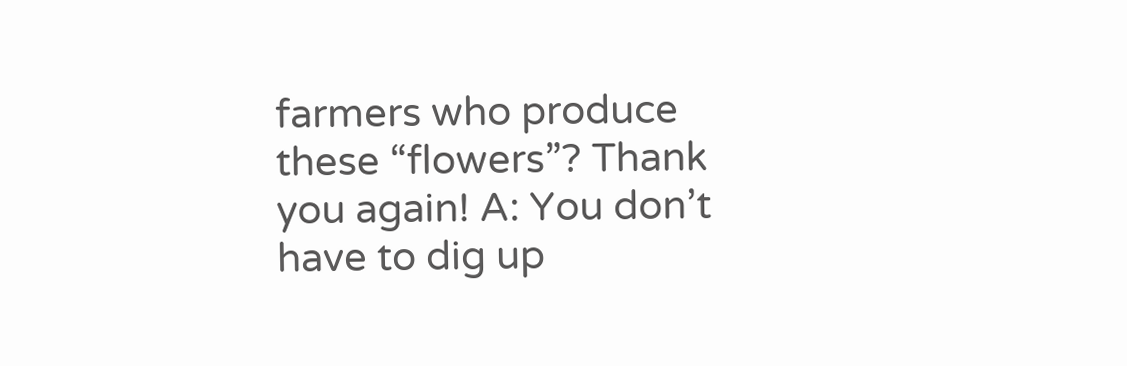farmers who produce these “flowers”? Thank you again! A: You don’t have to dig up